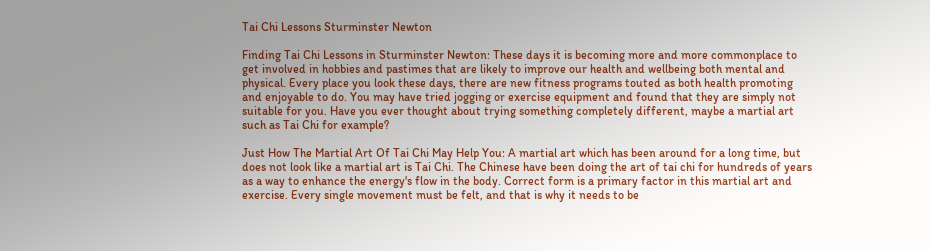Tai Chi Lessons Sturminster Newton

Finding Tai Chi Lessons in Sturminster Newton: These days it is becoming more and more commonplace to get involved in hobbies and pastimes that are likely to improve our health and wellbeing both mental and physical. Every place you look these days, there are new fitness programs touted as both health promoting and enjoyable to do. You may have tried jogging or exercise equipment and found that they are simply not suitable for you. Have you ever thought about trying something completely different, maybe a martial art such as Tai Chi for example?

Just How The Martial Art Of Tai Chi May Help You: A martial art which has been around for a long time, but does not look like a martial art is Tai Chi. The Chinese have been doing the art of tai chi for hundreds of years as a way to enhance the energy's flow in the body. Correct form is a primary factor in this martial art and exercise. Every single movement must be felt, and that is why it needs to be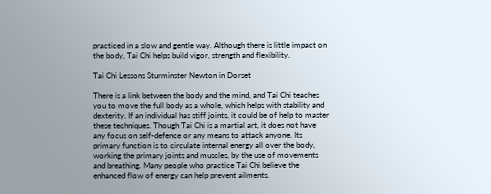practiced in a slow and gentle way. Although there is little impact on the body, Tai Chi helps build vigor, strength and flexibility.

Tai Chi Lessons Sturminster Newton in Dorset

There is a link between the body and the mind, and Tai Chi teaches you to move the full body as a whole, which helps with stability and dexterity. If an individual has stiff joints, it could be of help to master these techniques. Though Tai Chi is a martial art, it does not have any focus on self-defence or any means to attack anyone. Its primary function is to circulate internal energy all over the body, working the primary joints and muscles, by the use of movements and breathing. Many people who practice Tai Chi believe the enhanced flow of energy can help prevent ailments.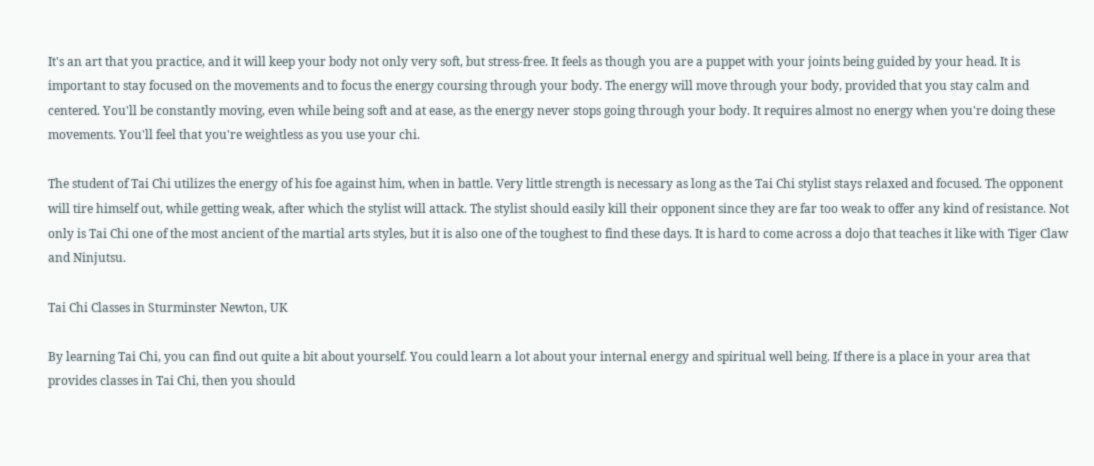It's an art that you practice, and it will keep your body not only very soft, but stress-free. It feels as though you are a puppet with your joints being guided by your head. It is important to stay focused on the movements and to focus the energy coursing through your body. The energy will move through your body, provided that you stay calm and centered. You'll be constantly moving, even while being soft and at ease, as the energy never stops going through your body. It requires almost no energy when you're doing these movements. You'll feel that you're weightless as you use your chi.

The student of Tai Chi utilizes the energy of his foe against him, when in battle. Very little strength is necessary as long as the Tai Chi stylist stays relaxed and focused. The opponent will tire himself out, while getting weak, after which the stylist will attack. The stylist should easily kill their opponent since they are far too weak to offer any kind of resistance. Not only is Tai Chi one of the most ancient of the martial arts styles, but it is also one of the toughest to find these days. It is hard to come across a dojo that teaches it like with Tiger Claw and Ninjutsu.

Tai Chi Classes in Sturminster Newton, UK

By learning Tai Chi, you can find out quite a bit about yourself. You could learn a lot about your internal energy and spiritual well being. If there is a place in your area that provides classes in Tai Chi, then you should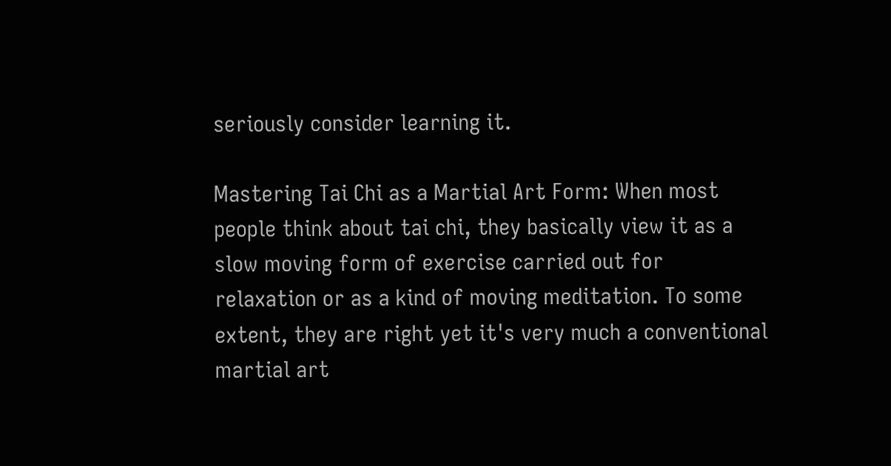seriously consider learning it.

Mastering Tai Chi as a Martial Art Form: When most people think about tai chi, they basically view it as a slow moving form of exercise carried out for relaxation or as a kind of moving meditation. To some extent, they are right yet it's very much a conventional martial art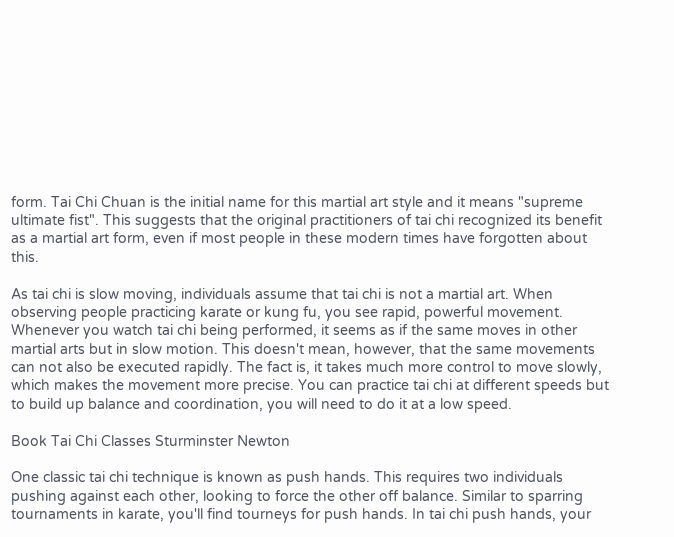form. Tai Chi Chuan is the initial name for this martial art style and it means "supreme ultimate fist". This suggests that the original practitioners of tai chi recognized its benefit as a martial art form, even if most people in these modern times have forgotten about this.

As tai chi is slow moving, individuals assume that tai chi is not a martial art. When observing people practicing karate or kung fu, you see rapid, powerful movement. Whenever you watch tai chi being performed, it seems as if the same moves in other martial arts but in slow motion. This doesn't mean, however, that the same movements can not also be executed rapidly. The fact is, it takes much more control to move slowly, which makes the movement more precise. You can practice tai chi at different speeds but to build up balance and coordination, you will need to do it at a low speed.

Book Tai Chi Classes Sturminster Newton

One classic tai chi technique is known as push hands. This requires two individuals pushing against each other, looking to force the other off balance. Similar to sparring tournaments in karate, you'll find tourneys for push hands. In tai chi push hands, your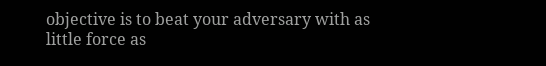objective is to beat your adversary with as little force as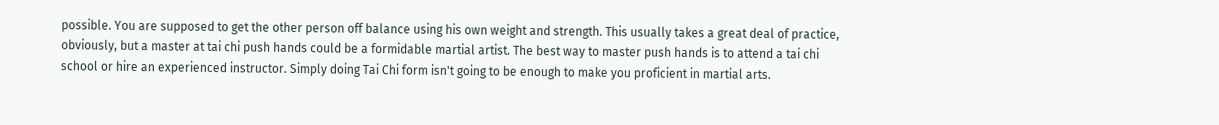possible. You are supposed to get the other person off balance using his own weight and strength. This usually takes a great deal of practice, obviously, but a master at tai chi push hands could be a formidable martial artist. The best way to master push hands is to attend a tai chi school or hire an experienced instructor. Simply doing Tai Chi form isn't going to be enough to make you proficient in martial arts.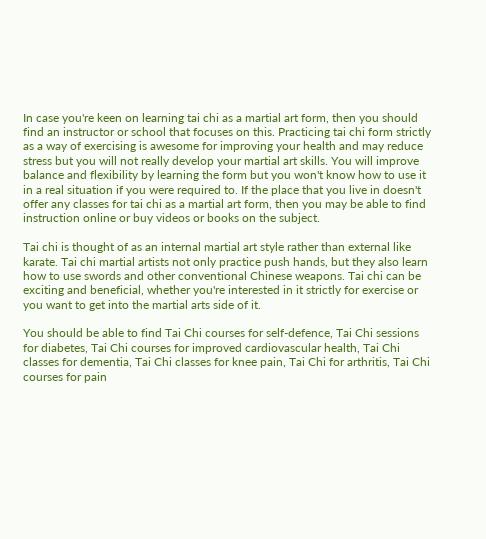In case you're keen on learning tai chi as a martial art form, then you should find an instructor or school that focuses on this. Practicing tai chi form strictly as a way of exercising is awesome for improving your health and may reduce stress but you will not really develop your martial art skills. You will improve balance and flexibility by learning the form but you won't know how to use it in a real situation if you were required to. If the place that you live in doesn't offer any classes for tai chi as a martial art form, then you may be able to find instruction online or buy videos or books on the subject.

Tai chi is thought of as an internal martial art style rather than external like karate. Tai chi martial artists not only practice push hands, but they also learn how to use swords and other conventional Chinese weapons. Tai chi can be exciting and beneficial, whether you're interested in it strictly for exercise or you want to get into the martial arts side of it.

You should be able to find Tai Chi courses for self-defence, Tai Chi sessions for diabetes, Tai Chi courses for improved cardiovascular health, Tai Chi classes for dementia, Tai Chi classes for knee pain, Tai Chi for arthritis, Tai Chi courses for pain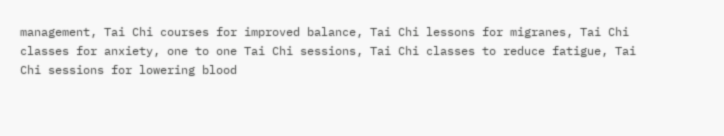management, Tai Chi courses for improved balance, Tai Chi lessons for migranes, Tai Chi classes for anxiety, one to one Tai Chi sessions, Tai Chi classes to reduce fatigue, Tai Chi sessions for lowering blood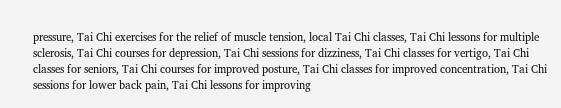pressure, Tai Chi exercises for the relief of muscle tension, local Tai Chi classes, Tai Chi lessons for multiple sclerosis, Tai Chi courses for depression, Tai Chi sessions for dizziness, Tai Chi classes for vertigo, Tai Chi classes for seniors, Tai Chi courses for improved posture, Tai Chi classes for improved concentration, Tai Chi sessions for lower back pain, Tai Chi lessons for improving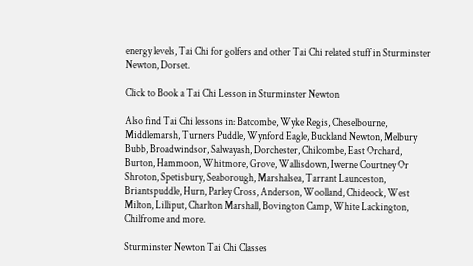energy levels, Tai Chi for golfers and other Tai Chi related stuff in Sturminster Newton, Dorset.

Click to Book a Tai Chi Lesson in Sturminster Newton

Also find Tai Chi lessons in: Batcombe, Wyke Regis, Cheselbourne, Middlemarsh, Turners Puddle, Wynford Eagle, Buckland Newton, Melbury Bubb, Broadwindsor, Salwayash, Dorchester, Chilcombe, East Orchard, Burton, Hammoon, Whitmore, Grove, Wallisdown, Iwerne Courtney Or Shroton, Spetisbury, Seaborough, Marshalsea, Tarrant Launceston, Briantspuddle, Hurn, Parley Cross, Anderson, Woolland, Chideock, West Milton, Lilliput, Charlton Marshall, Bovington Camp, White Lackington, Chilfrome and more.

Sturminster Newton Tai Chi Classes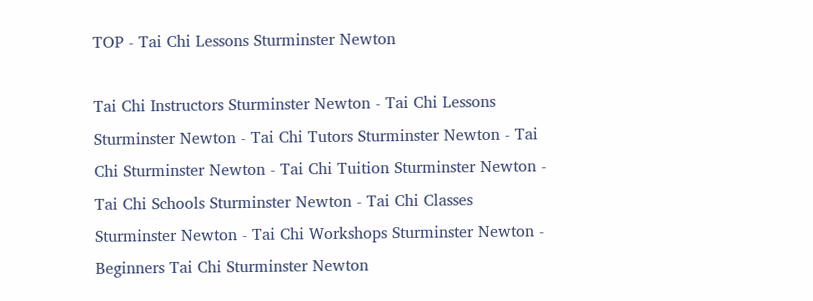TOP - Tai Chi Lessons Sturminster Newton

Tai Chi Instructors Sturminster Newton - Tai Chi Lessons Sturminster Newton - Tai Chi Tutors Sturminster Newton - Tai Chi Sturminster Newton - Tai Chi Tuition Sturminster Newton - Tai Chi Schools Sturminster Newton - Tai Chi Classes Sturminster Newton - Tai Chi Workshops Sturminster Newton - Beginners Tai Chi Sturminster Newton